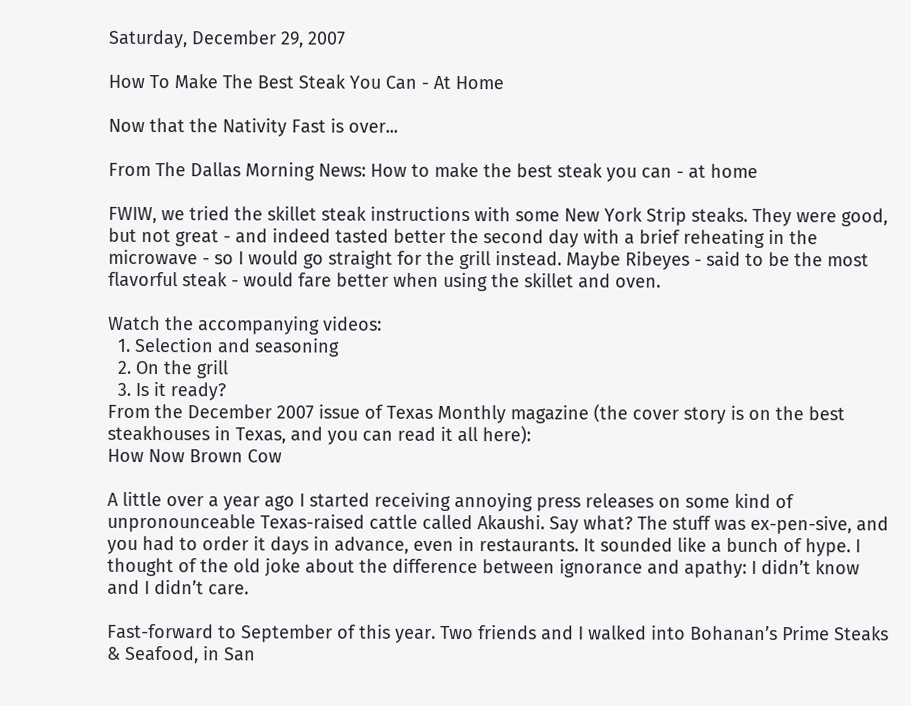Saturday, December 29, 2007

How To Make The Best Steak You Can - At Home

Now that the Nativity Fast is over...

From The Dallas Morning News: How to make the best steak you can - at home

FWIW, we tried the skillet steak instructions with some New York Strip steaks. They were good, but not great - and indeed tasted better the second day with a brief reheating in the microwave - so I would go straight for the grill instead. Maybe Ribeyes - said to be the most flavorful steak - would fare better when using the skillet and oven.

Watch the accompanying videos:
  1. Selection and seasoning
  2. On the grill
  3. Is it ready?
From the December 2007 issue of Texas Monthly magazine (the cover story is on the best steakhouses in Texas, and you can read it all here):
How Now Brown Cow

A little over a year ago I started receiving annoying press releases on some kind of unpronounceable Texas-raised cattle called Akaushi. Say what? The stuff was ex-pen-sive, and you had to order it days in advance, even in restaurants. It sounded like a bunch of hype. I thought of the old joke about the difference between ignorance and apathy: I didn’t know and I didn’t care.

Fast-forward to September of this year. Two friends and I walked into Bohanan’s Prime Steaks & Seafood, in San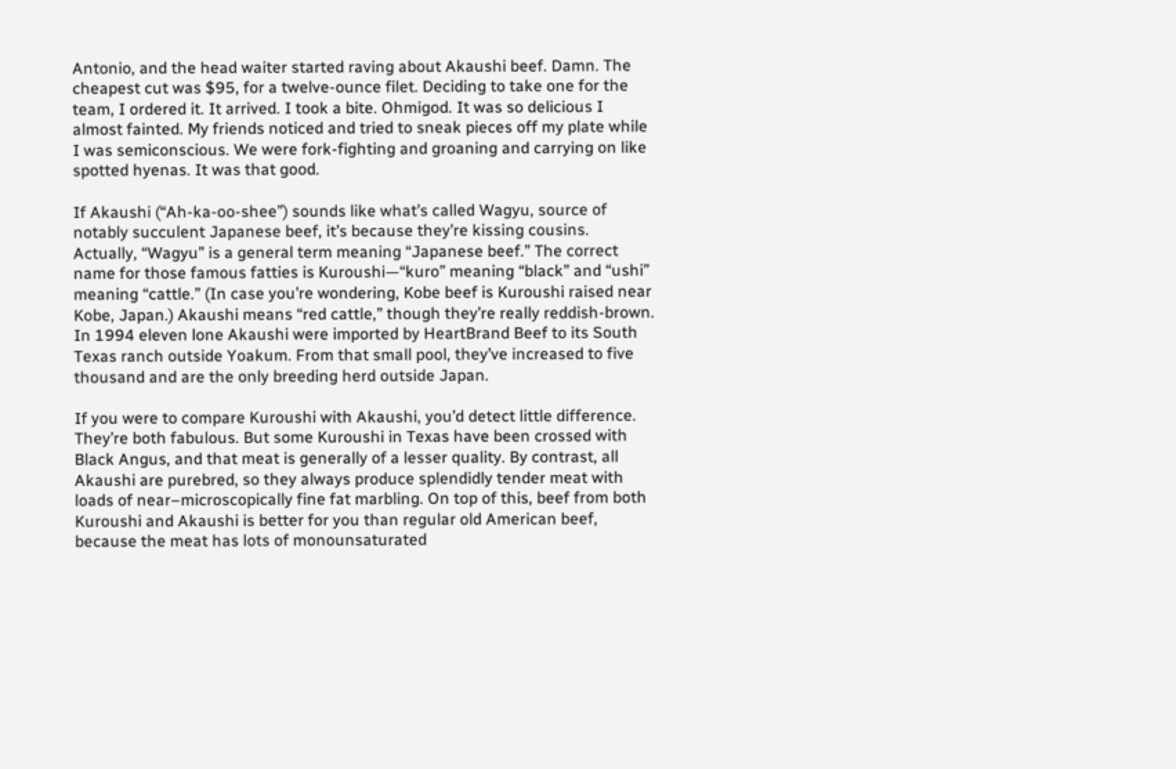Antonio, and the head waiter started raving about Akaushi beef. Damn. The cheapest cut was $95, for a twelve-ounce filet. Deciding to take one for the team, I ordered it. It arrived. I took a bite. Ohmigod. It was so delicious I almost fainted. My friends noticed and tried to sneak pieces off my plate while I was semiconscious. We were fork-fighting and groaning and carrying on like spotted hyenas. It was that good.

If Akaushi (“Ah-ka-oo-shee”) sounds like what’s called Wagyu, source of notably succulent Japanese beef, it’s because they’re kissing cousins. Actually, “Wagyu” is a general term meaning “Japanese beef.” The correct name for those famous fatties is Kuroushi—“kuro” meaning “black” and “ushi” meaning “cattle.” (In case you’re wondering, Kobe beef is Kuroushi raised near Kobe, Japan.) Akaushi means “red cattle,” though they’re really reddish-brown. In 1994 eleven lone Akaushi were imported by HeartBrand Beef to its South Texas ranch outside Yoakum. From that small pool, they’ve increased to five thousand and are the only breeding herd outside Japan.

If you were to compare Kuroushi with Akaushi, you’d detect little difference. They’re both fabulous. But some Kuroushi in Texas have been crossed with Black Angus, and that meat is generally of a lesser quality. By contrast, all Akaushi are purebred, so they always produce splendidly tender meat with loads of near–microscopically fine fat marbling. On top of this, beef from both Kuroushi and Akaushi is better for you than regular old American beef, because the meat has lots of monounsaturated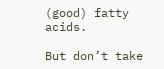(good) fatty acids.

But don’t take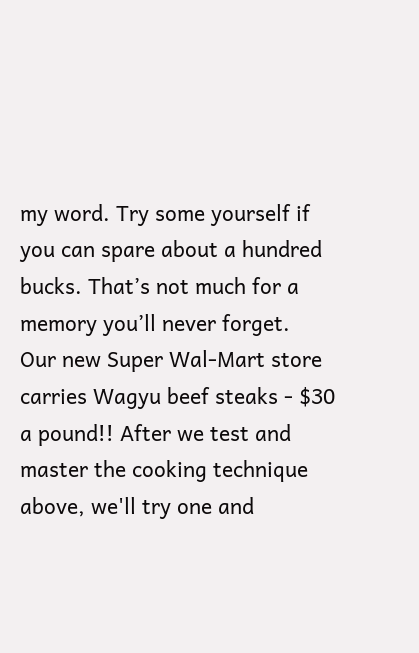my word. Try some yourself if you can spare about a hundred bucks. That’s not much for a memory you’ll never forget.
Our new Super Wal-Mart store carries Wagyu beef steaks - $30 a pound!! After we test and master the cooking technique above, we'll try one and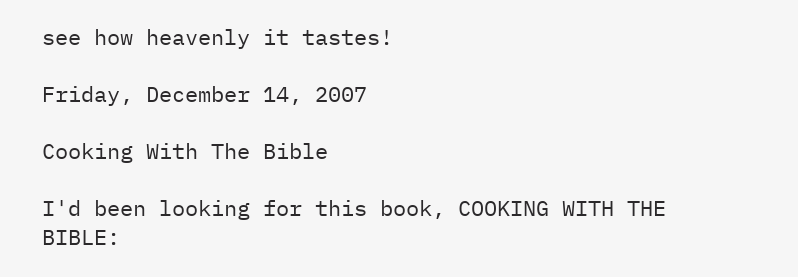see how heavenly it tastes!

Friday, December 14, 2007

Cooking With The Bible

I'd been looking for this book, COOKING WITH THE BIBLE: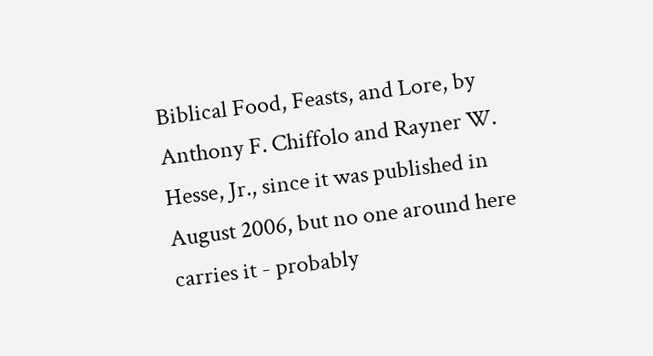Biblical Food, Feasts, and Lore, by Anthony F. Chiffolo and Rayner W. Hesse, Jr., since it was published in August 2006, but no one around here carries it - probably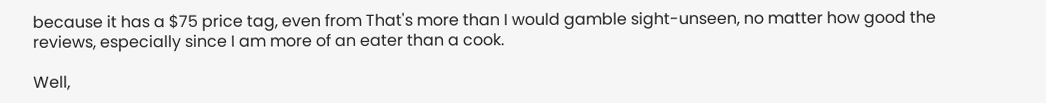because it has a $75 price tag, even from That's more than I would gamble sight-unseen, no matter how good the reviews, especially since I am more of an eater than a cook.

Well,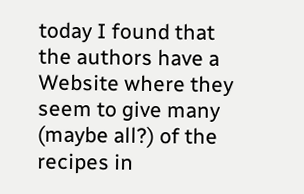today I found that the authors have a Website where they seem to give many (maybe all?) of the recipes in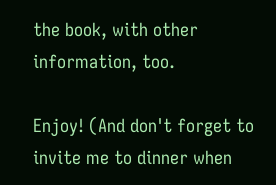the book, with other information, too.

Enjoy! (And don't forget to invite me to dinner when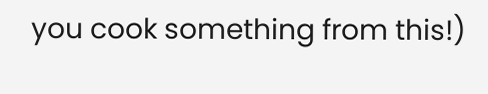you cook something from this!)